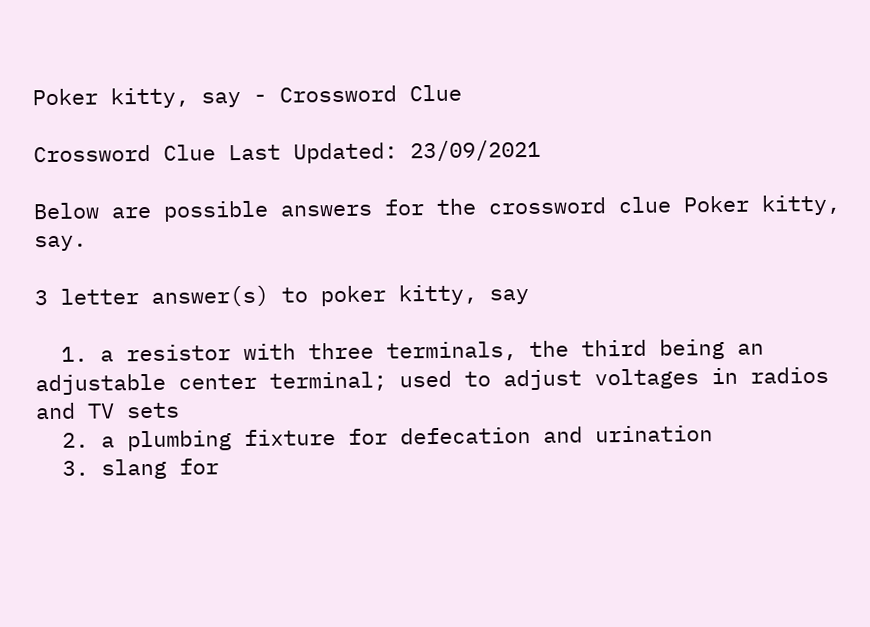Poker kitty, say - Crossword Clue

Crossword Clue Last Updated: 23/09/2021

Below are possible answers for the crossword clue Poker kitty, say.

3 letter answer(s) to poker kitty, say

  1. a resistor with three terminals, the third being an adjustable center terminal; used to adjust voltages in radios and TV sets
  2. a plumbing fixture for defecation and urination
  3. slang for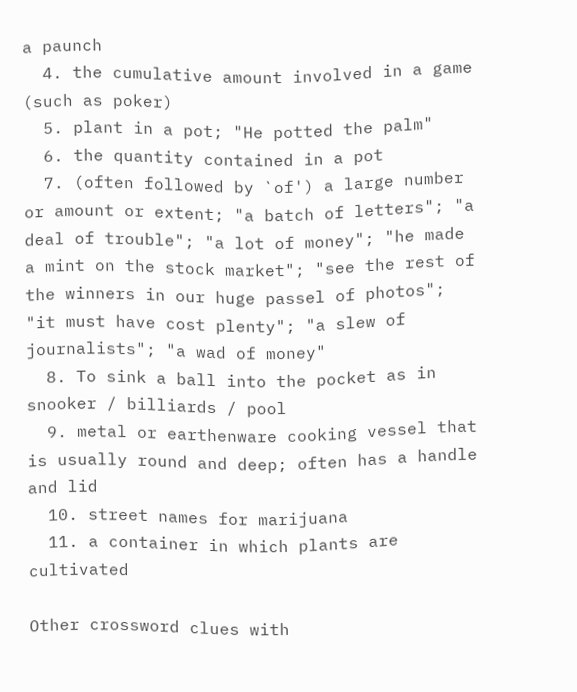a paunch
  4. the cumulative amount involved in a game (such as poker)
  5. plant in a pot; "He potted the palm"
  6. the quantity contained in a pot
  7. (often followed by `of') a large number or amount or extent; "a batch of letters"; "a deal of trouble"; "a lot of money"; "he made a mint on the stock market"; "see the rest of the winners in our huge passel of photos"; "it must have cost plenty"; "a slew of journalists"; "a wad of money"
  8. To sink a ball into the pocket as in snooker / billiards / pool
  9. metal or earthenware cooking vessel that is usually round and deep; often has a handle and lid
  10. street names for marijuana
  11. a container in which plants are cultivated

Other crossword clues with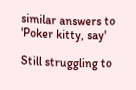similar answers to 'Poker kitty, say'

Still struggling to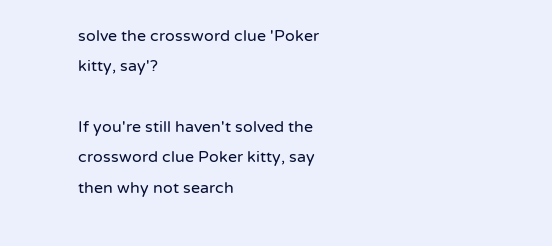solve the crossword clue 'Poker kitty, say'?

If you're still haven't solved the crossword clue Poker kitty, say then why not search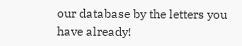our database by the letters you have already!